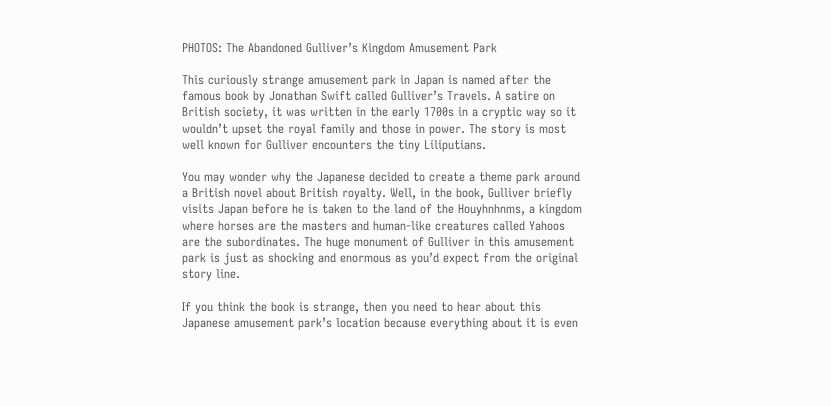PHOTOS: The Abandoned Gulliver’s Kingdom Amusement Park

This curiously strange amusement park in Japan is named after the famous book by Jonathan Swift called Gulliver’s Travels. A satire on British society, it was written in the early 1700s in a cryptic way so it wouldn’t upset the royal family and those in power. The story is most well known for Gulliver encounters the tiny Liliputians.

You may wonder why the Japanese decided to create a theme park around a British novel about British royalty. Well, in the book, Gulliver briefly visits Japan before he is taken to the land of the Houyhnhnms, a kingdom where horses are the masters and human-like creatures called Yahoos are the subordinates. The huge monument of Gulliver in this amusement park is just as shocking and enormous as you’d expect from the original story line.

If you think the book is strange, then you need to hear about this Japanese amusement park’s location because everything about it is even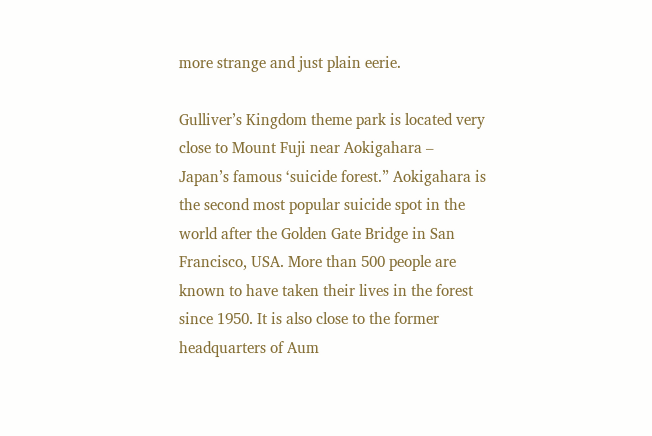more strange and just plain eerie.

Gulliver’s Kingdom theme park is located very close to Mount Fuji near Aokigahara – Japan’s famous ‘suicide forest.” Aokigahara is the second most popular suicide spot in the world after the Golden Gate Bridge in San Francisco, USA. More than 500 people are known to have taken their lives in the forest since 1950. It is also close to the former headquarters of Aum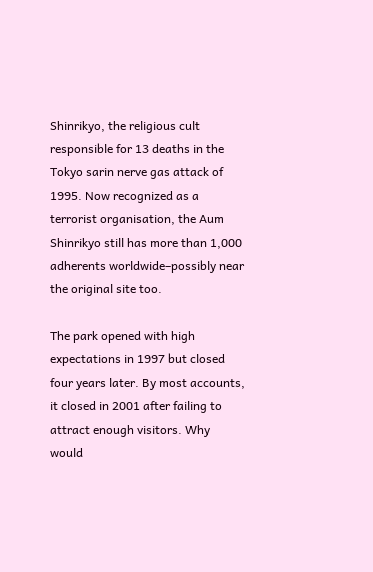Shinrikyo, the religious cult responsible for 13 deaths in the Tokyo sarin nerve gas attack of 1995. Now recognized as a terrorist organisation, the Aum Shinrikyo still has more than 1,000 adherents worldwide–possibly near the original site too.

The park opened with high expectations in 1997 but closed four years later. By most accounts, it closed in 2001 after failing to attract enough visitors. Why would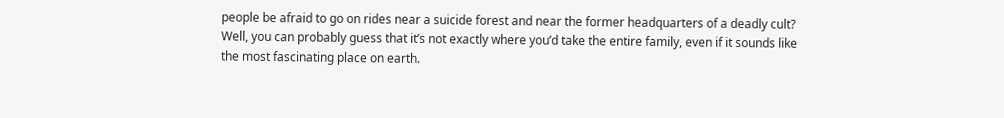people be afraid to go on rides near a suicide forest and near the former headquarters of a deadly cult? Well, you can probably guess that it’s not exactly where you’d take the entire family, even if it sounds like the most fascinating place on earth.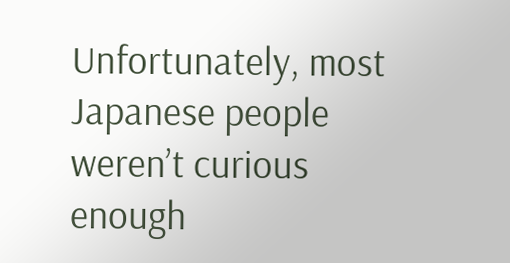Unfortunately, most Japanese people weren’t curious enough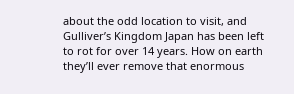about the odd location to visit, and Gulliver’s Kingdom Japan has been left to rot for over 14 years. How on earth they’ll ever remove that enormous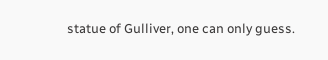statue of Gulliver, one can only guess.